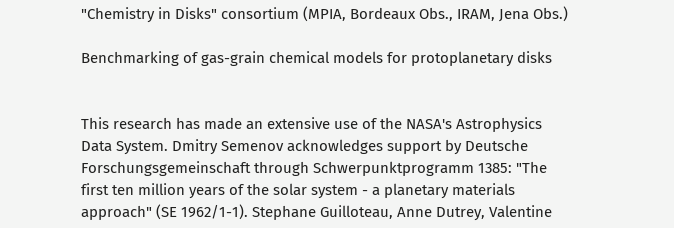"Chemistry in Disks" consortium (MPIA, Bordeaux Obs., IRAM, Jena Obs.)

Benchmarking of gas-grain chemical models for protoplanetary disks


This research has made an extensive use of the NASA's Astrophysics Data System. Dmitry Semenov acknowledges support by Deutsche Forschungsgemeinschaft through Schwerpunktprogramm 1385: "The first ten million years of the solar system - a planetary materials approach" (SE 1962/1-1). Stephane Guilloteau, Anne Dutrey, Valentine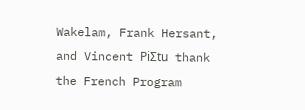Wakelam, Frank Hersant, and Vincent PiƩtu thank the French Program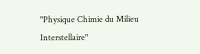"Physique Chimie du Milieu Interstellaire"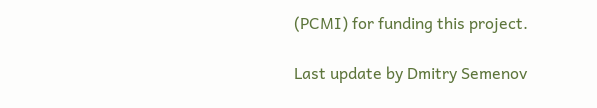(PCMI) for funding this project.

Last update by Dmitry Semenov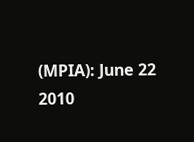(MPIA): June 22 2010